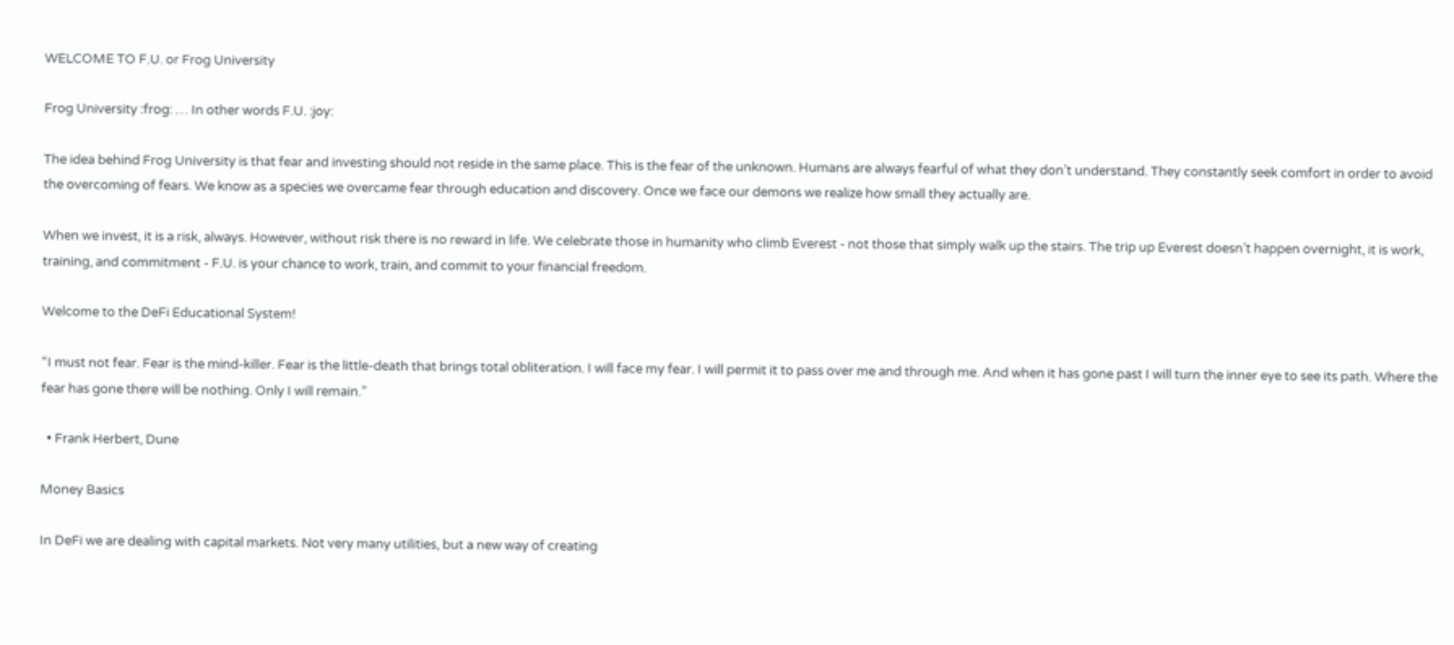WELCOME TO F.U. or Frog University

Frog University :frog: … In other words F.U. :joy:

The idea behind Frog University is that fear and investing should not reside in the same place. This is the fear of the unknown. Humans are always fearful of what they don’t understand. They constantly seek comfort in order to avoid the overcoming of fears. We know as a species we overcame fear through education and discovery. Once we face our demons we realize how small they actually are.

When we invest, it is a risk, always. However, without risk there is no reward in life. We celebrate those in humanity who climb Everest - not those that simply walk up the stairs. The trip up Everest doesn’t happen overnight, it is work, training, and commitment - F.U. is your chance to work, train, and commit to your financial freedom.

Welcome to the DeFi Educational System!

“I must not fear. Fear is the mind-killer. Fear is the little-death that brings total obliteration. I will face my fear. I will permit it to pass over me and through me. And when it has gone past I will turn the inner eye to see its path. Where the fear has gone there will be nothing. Only I will remain.”

  • Frank Herbert, Dune

Money Basics

In DeFi we are dealing with capital markets. Not very many utilities, but a new way of creating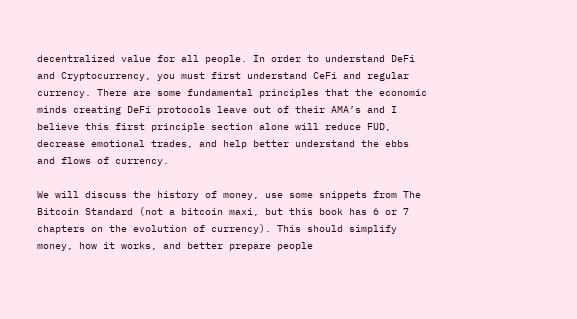decentralized value for all people. In order to understand DeFi and Cryptocurrency, you must first understand CeFi and regular currency. There are some fundamental principles that the economic minds creating DeFi protocols leave out of their AMA’s and I believe this first principle section alone will reduce FUD, decrease emotional trades, and help better understand the ebbs and flows of currency.

We will discuss the history of money, use some snippets from The Bitcoin Standard (not a bitcoin maxi, but this book has 6 or 7 chapters on the evolution of currency). This should simplify money, how it works, and better prepare people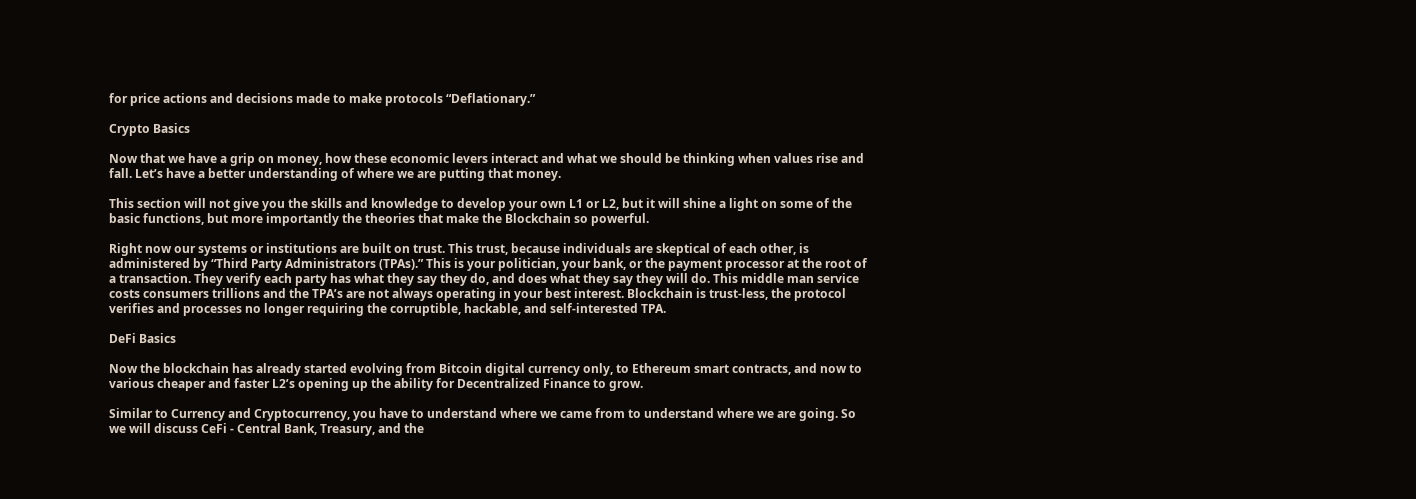for price actions and decisions made to make protocols “Deflationary.”

Crypto Basics

Now that we have a grip on money, how these economic levers interact and what we should be thinking when values rise and fall. Let’s have a better understanding of where we are putting that money.

This section will not give you the skills and knowledge to develop your own L1 or L2, but it will shine a light on some of the basic functions, but more importantly the theories that make the Blockchain so powerful.

Right now our systems or institutions are built on trust. This trust, because individuals are skeptical of each other, is administered by “Third Party Administrators (TPAs).” This is your politician, your bank, or the payment processor at the root of a transaction. They verify each party has what they say they do, and does what they say they will do. This middle man service costs consumers trillions and the TPA’s are not always operating in your best interest. Blockchain is trust-less, the protocol verifies and processes no longer requiring the corruptible, hackable, and self-interested TPA.

DeFi Basics

Now the blockchain has already started evolving from Bitcoin digital currency only, to Ethereum smart contracts, and now to various cheaper and faster L2’s opening up the ability for Decentralized Finance to grow.

Similar to Currency and Cryptocurrency, you have to understand where we came from to understand where we are going. So we will discuss CeFi - Central Bank, Treasury, and the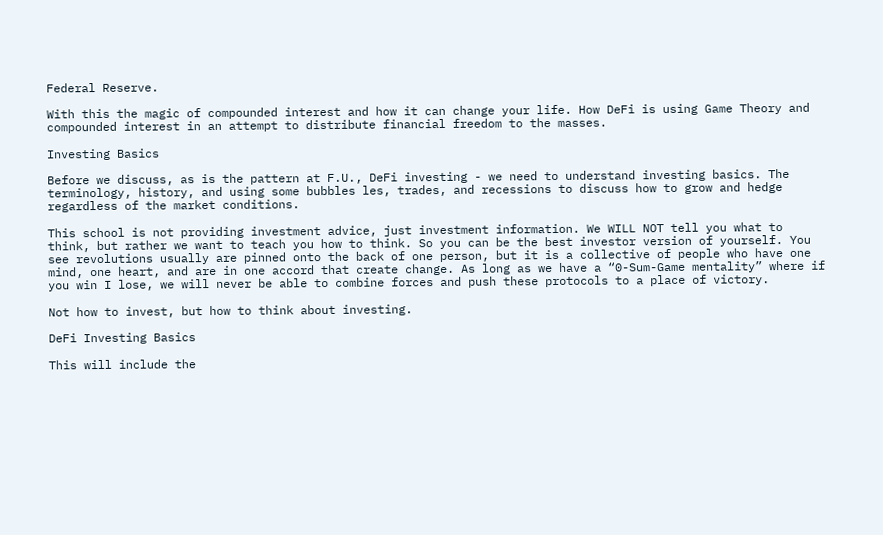Federal Reserve.

With this the magic of compounded interest and how it can change your life. How DeFi is using Game Theory and compounded interest in an attempt to distribute financial freedom to the masses.

Investing Basics

Before we discuss, as is the pattern at F.U., DeFi investing - we need to understand investing basics. The terminology, history, and using some bubbles les, trades, and recessions to discuss how to grow and hedge regardless of the market conditions.

This school is not providing investment advice, just investment information. We WILL NOT tell you what to think, but rather we want to teach you how to think. So you can be the best investor version of yourself. You see revolutions usually are pinned onto the back of one person, but it is a collective of people who have one mind, one heart, and are in one accord that create change. As long as we have a “0-Sum-Game mentality” where if you win I lose, we will never be able to combine forces and push these protocols to a place of victory.

Not how to invest, but how to think about investing.

DeFi Investing Basics

This will include the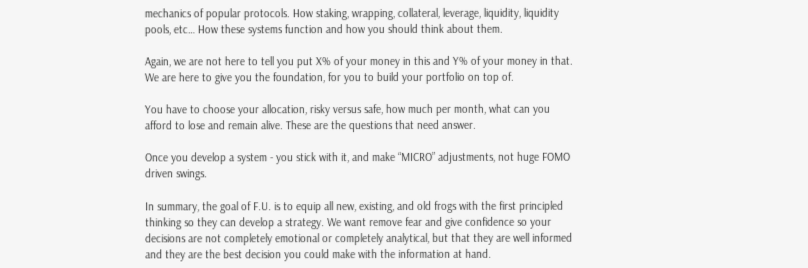mechanics of popular protocols. How staking, wrapping, collateral, leverage, liquidity, liquidity pools, etc… How these systems function and how you should think about them.

Again, we are not here to tell you put X% of your money in this and Y% of your money in that. We are here to give you the foundation, for you to build your portfolio on top of.

You have to choose your allocation, risky versus safe, how much per month, what can you afford to lose and remain alive. These are the questions that need answer.

Once you develop a system - you stick with it, and make “MICRO” adjustments, not huge FOMO driven swings.

In summary, the goal of F.U. is to equip all new, existing, and old frogs with the first principled thinking so they can develop a strategy. We want remove fear and give confidence so your decisions are not completely emotional or completely analytical, but that they are well informed and they are the best decision you could make with the information at hand.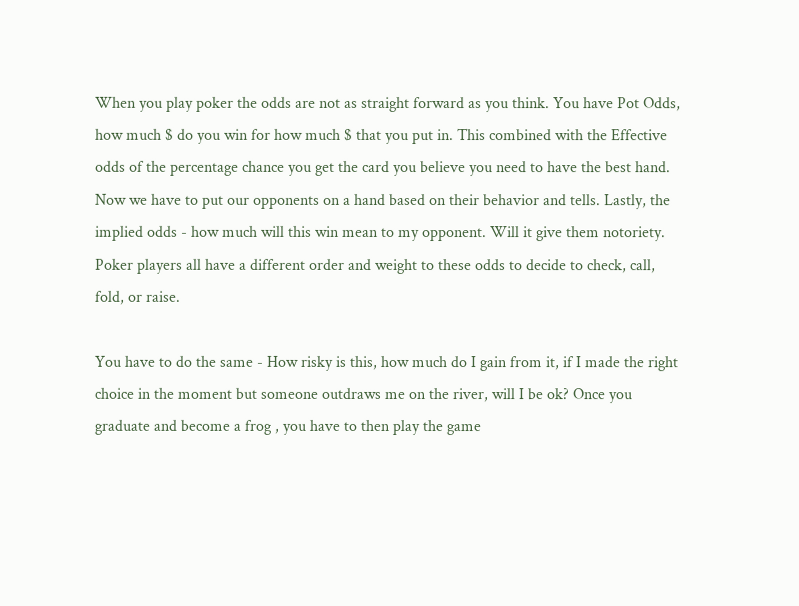When you play poker the odds are not as straight forward as you think. You have Pot Odds, how much $ do you win for how much $ that you put in. This combined with the Effective odds of the percentage chance you get the card you believe you need to have the best hand. Now we have to put our opponents on a hand based on their behavior and tells. Lastly, the implied odds - how much will this win mean to my opponent. Will it give them notoriety. Poker players all have a different order and weight to these odds to decide to check, call, fold, or raise.

You have to do the same - How risky is this, how much do I gain from it, if I made the right choice in the moment but someone outdraws me on the river, will I be ok? Once you graduate and become a frog , you have to then play the game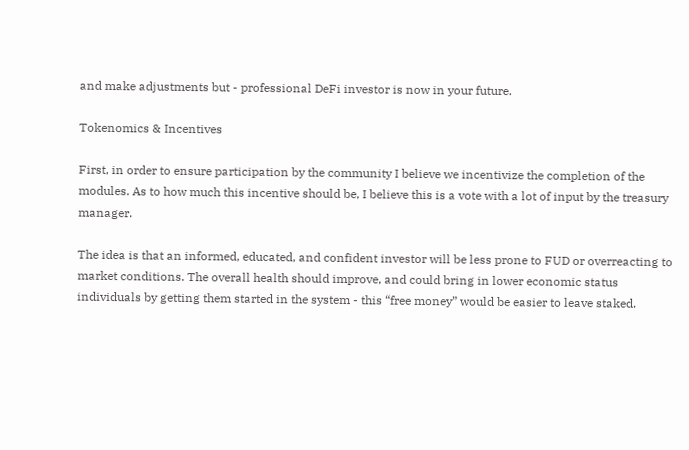and make adjustments but - professional DeFi investor is now in your future.

Tokenomics & Incentives

First, in order to ensure participation by the community I believe we incentivize the completion of the modules. As to how much this incentive should be, I believe this is a vote with a lot of input by the treasury manager.

The idea is that an informed, educated, and confident investor will be less prone to FUD or overreacting to market conditions. The overall health should improve, and could bring in lower economic status individuals by getting them started in the system - this “free money” would be easier to leave staked.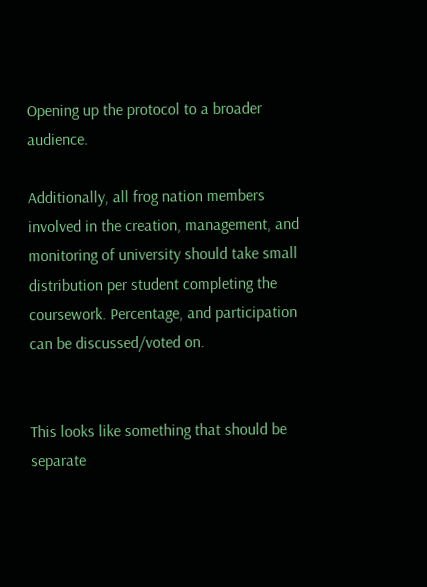Opening up the protocol to a broader audience.

Additionally, all frog nation members involved in the creation, management, and monitoring of university should take small distribution per student completing the coursework. Percentage, and participation can be discussed/voted on.


This looks like something that should be separate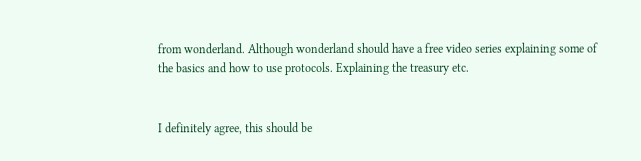from wonderland. Although wonderland should have a free video series explaining some of the basics and how to use protocols. Explaining the treasury etc.


I definitely agree, this should be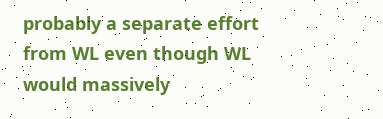probably a separate effort from WL even though WL would massively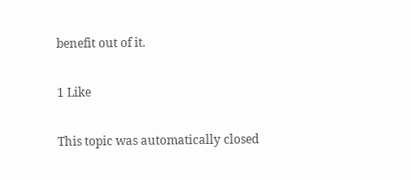benefit out of it.

1 Like

This topic was automatically closed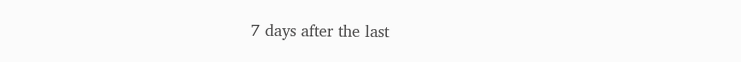7 days after the last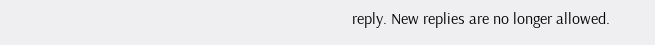reply. New replies are no longer allowed.